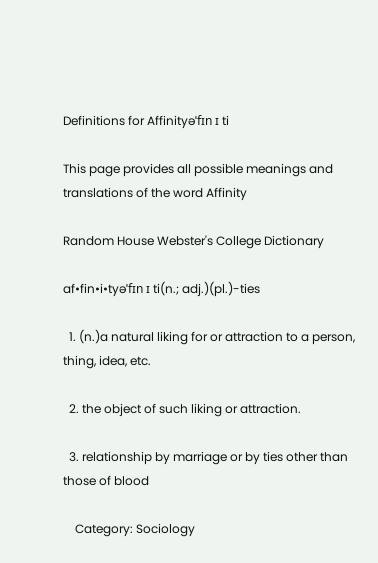Definitions for Affinityəˈfɪn ɪ ti

This page provides all possible meanings and translations of the word Affinity

Random House Webster's College Dictionary

af•fin•i•tyəˈfɪn ɪ ti(n.; adj.)(pl.)-ties

  1. (n.)a natural liking for or attraction to a person, thing, idea, etc.

  2. the object of such liking or attraction.

  3. relationship by marriage or by ties other than those of blood

    Category: Sociology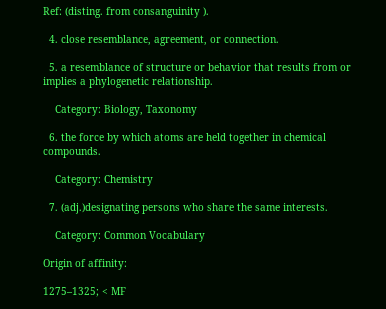Ref: (disting. from consanguinity ).

  4. close resemblance, agreement, or connection.

  5. a resemblance of structure or behavior that results from or implies a phylogenetic relationship.

    Category: Biology, Taxonomy

  6. the force by which atoms are held together in chemical compounds.

    Category: Chemistry

  7. (adj.)designating persons who share the same interests.

    Category: Common Vocabulary

Origin of affinity:

1275–1325; < MF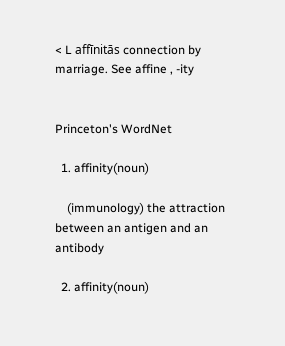< L affīnitās connection by marriage. See affine , -ity


Princeton's WordNet

  1. affinity(noun)

    (immunology) the attraction between an antigen and an antibody

  2. affinity(noun)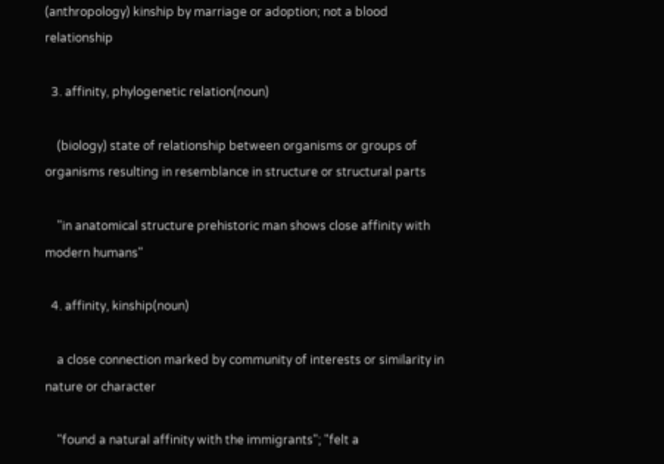(anthropology) kinship by marriage or adoption; not a blood relationship

  3. affinity, phylogenetic relation(noun)

    (biology) state of relationship between organisms or groups of organisms resulting in resemblance in structure or structural parts

    "in anatomical structure prehistoric man shows close affinity with modern humans"

  4. affinity, kinship(noun)

    a close connection marked by community of interests or similarity in nature or character

    "found a natural affinity with the immigrants"; "felt a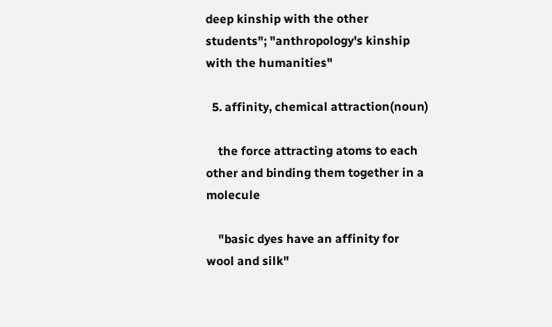deep kinship with the other students"; "anthropology's kinship with the humanities"

  5. affinity, chemical attraction(noun)

    the force attracting atoms to each other and binding them together in a molecule

    "basic dyes have an affinity for wool and silk"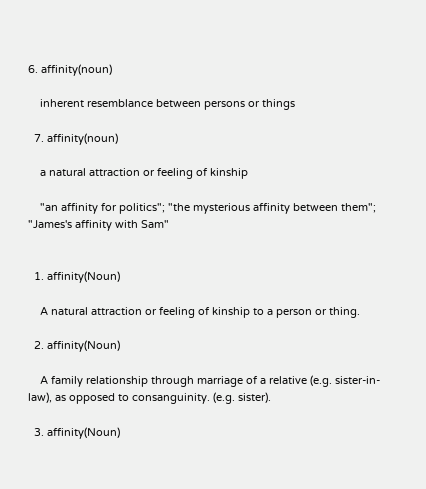6. affinity(noun)

    inherent resemblance between persons or things

  7. affinity(noun)

    a natural attraction or feeling of kinship

    "an affinity for politics"; "the mysterious affinity between them"; "James's affinity with Sam"


  1. affinity(Noun)

    A natural attraction or feeling of kinship to a person or thing.

  2. affinity(Noun)

    A family relationship through marriage of a relative (e.g. sister-in-law), as opposed to consanguinity. (e.g. sister).

  3. affinity(Noun)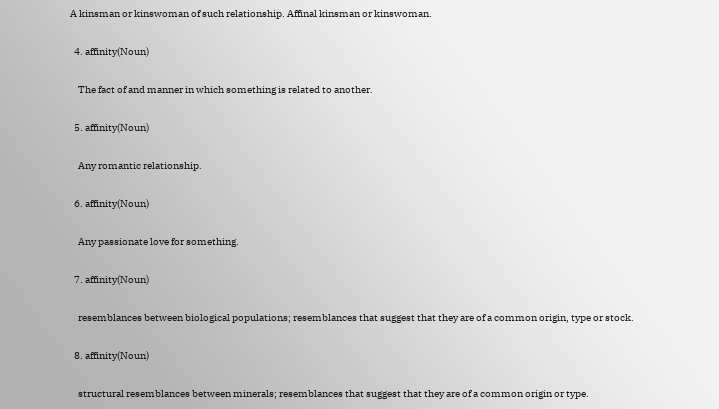A kinsman or kinswoman of such relationship. Affinal kinsman or kinswoman.

  4. affinity(Noun)

    The fact of and manner in which something is related to another.

  5. affinity(Noun)

    Any romantic relationship.

  6. affinity(Noun)

    Any passionate love for something.

  7. affinity(Noun)

    resemblances between biological populations; resemblances that suggest that they are of a common origin, type or stock.

  8. affinity(Noun)

    structural resemblances between minerals; resemblances that suggest that they are of a common origin or type.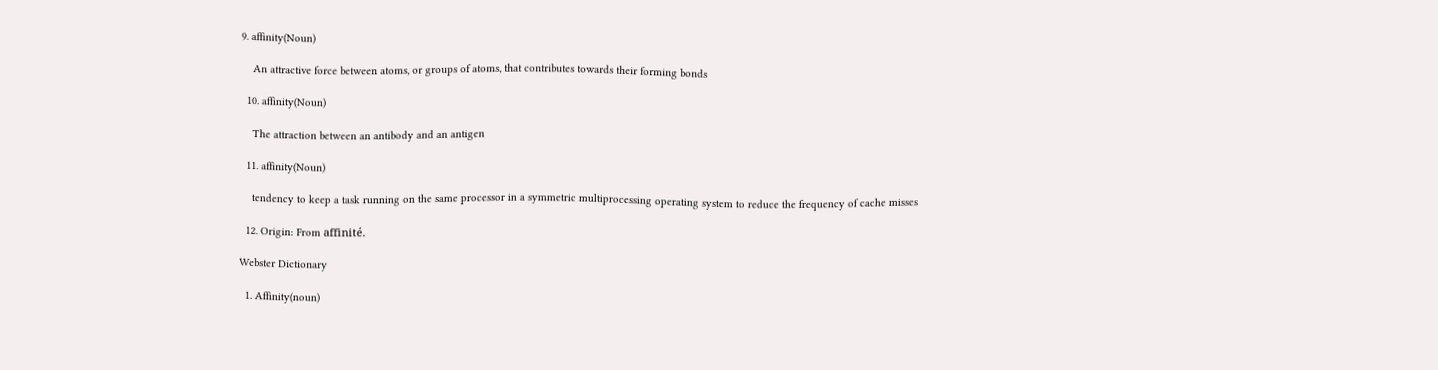9. affinity(Noun)

    An attractive force between atoms, or groups of atoms, that contributes towards their forming bonds

  10. affinity(Noun)

    The attraction between an antibody and an antigen

  11. affinity(Noun)

    tendency to keep a task running on the same processor in a symmetric multiprocessing operating system to reduce the frequency of cache misses

  12. Origin: From affinité.

Webster Dictionary

  1. Affinity(noun)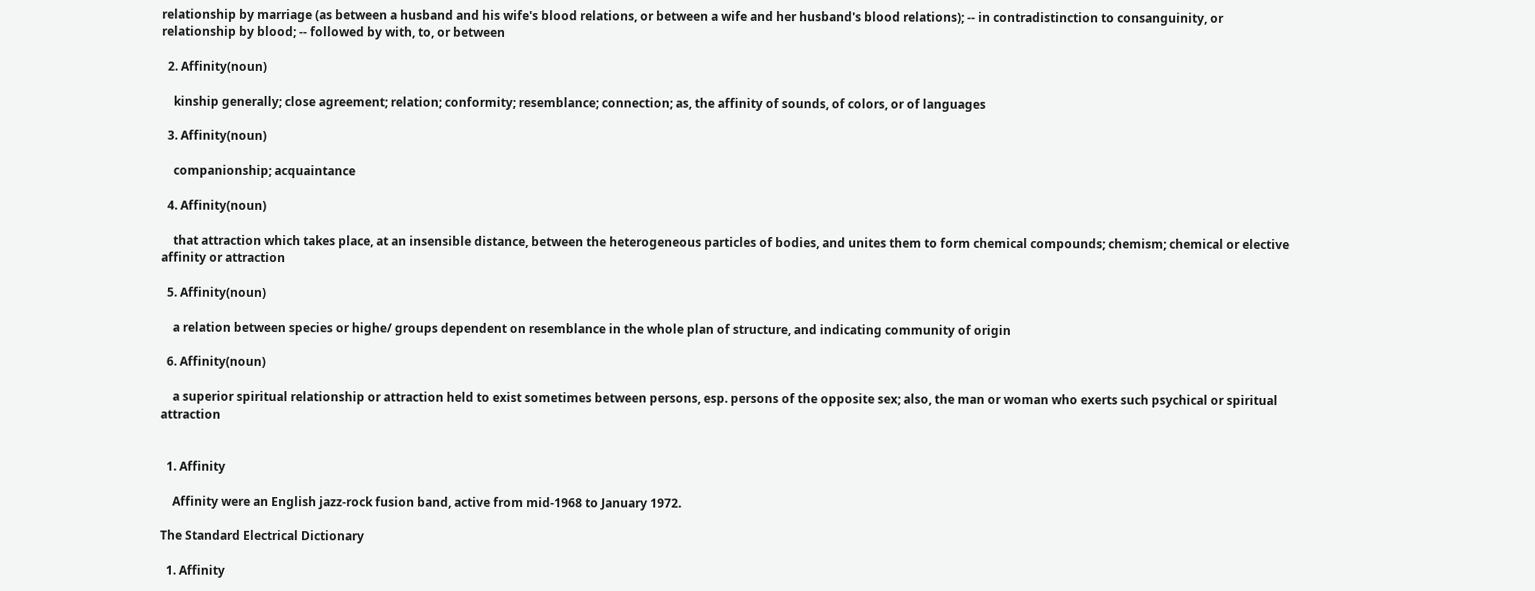relationship by marriage (as between a husband and his wife's blood relations, or between a wife and her husband's blood relations); -- in contradistinction to consanguinity, or relationship by blood; -- followed by with, to, or between

  2. Affinity(noun)

    kinship generally; close agreement; relation; conformity; resemblance; connection; as, the affinity of sounds, of colors, or of languages

  3. Affinity(noun)

    companionship; acquaintance

  4. Affinity(noun)

    that attraction which takes place, at an insensible distance, between the heterogeneous particles of bodies, and unites them to form chemical compounds; chemism; chemical or elective affinity or attraction

  5. Affinity(noun)

    a relation between species or highe/ groups dependent on resemblance in the whole plan of structure, and indicating community of origin

  6. Affinity(noun)

    a superior spiritual relationship or attraction held to exist sometimes between persons, esp. persons of the opposite sex; also, the man or woman who exerts such psychical or spiritual attraction


  1. Affinity

    Affinity were an English jazz-rock fusion band, active from mid-1968 to January 1972.

The Standard Electrical Dictionary

  1. Affinity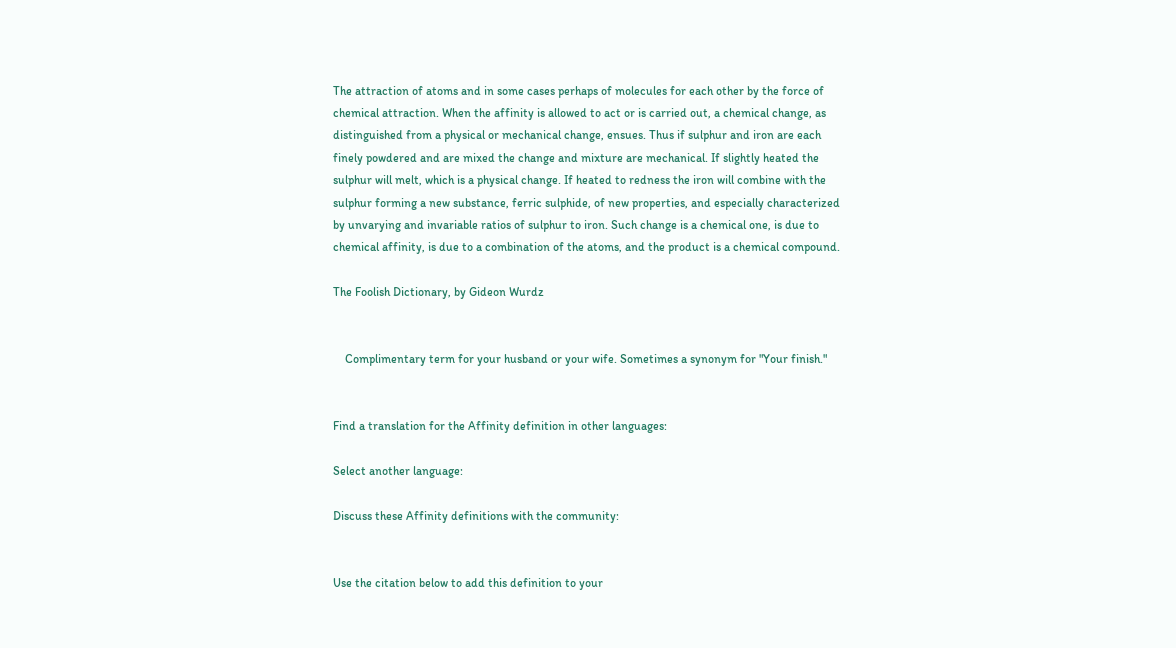The attraction of atoms and in some cases perhaps of molecules for each other by the force of chemical attraction. When the affinity is allowed to act or is carried out, a chemical change, as distinguished from a physical or mechanical change, ensues. Thus if sulphur and iron are each finely powdered and are mixed the change and mixture are mechanical. If slightly heated the sulphur will melt, which is a physical change. If heated to redness the iron will combine with the sulphur forming a new substance, ferric sulphide, of new properties, and especially characterized by unvarying and invariable ratios of sulphur to iron. Such change is a chemical one, is due to chemical affinity, is due to a combination of the atoms, and the product is a chemical compound.

The Foolish Dictionary, by Gideon Wurdz


    Complimentary term for your husband or your wife. Sometimes a synonym for "Your finish."


Find a translation for the Affinity definition in other languages:

Select another language:

Discuss these Affinity definitions with the community:


Use the citation below to add this definition to your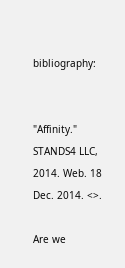bibliography:


"Affinity." STANDS4 LLC, 2014. Web. 18 Dec. 2014. <>.

Are we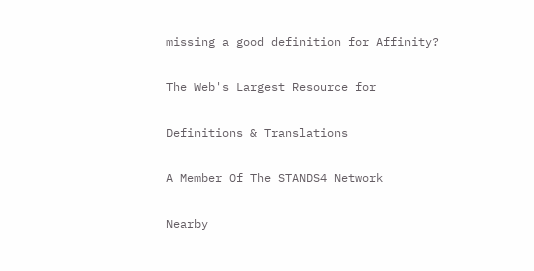missing a good definition for Affinity?

The Web's Largest Resource for

Definitions & Translations

A Member Of The STANDS4 Network

Nearby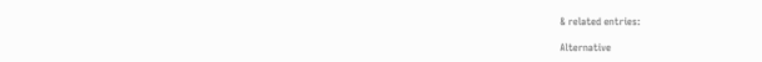& related entries:

Alternative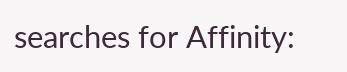searches for Affinity: